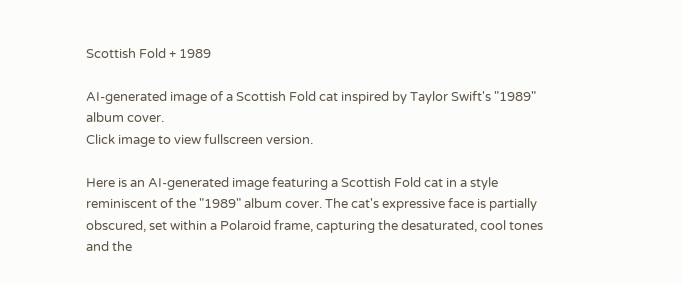Scottish Fold + 1989

AI-generated image of a Scottish Fold cat inspired by Taylor Swift's "1989" album cover.
Click image to view fullscreen version.

Here is an AI-generated image featuring a Scottish Fold cat in a style reminiscent of the "1989" album cover. The cat's expressive face is partially obscured, set within a Polaroid frame, capturing the desaturated, cool tones and the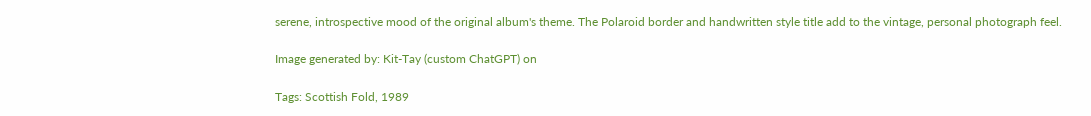serene, introspective mood of the original album's theme. The Polaroid border and handwritten style title add to the vintage, personal photograph feel.

Image generated by: Kit-Tay (custom ChatGPT) on

Tags: Scottish Fold, 1989